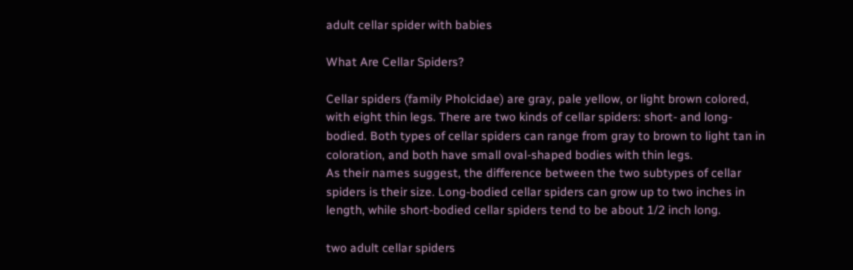adult cellar spider with babies

What Are Cellar Spiders?

Cellar spiders (family Pholcidae) are gray, pale yellow, or light brown colored, with eight thin legs. There are two kinds of cellar spiders: short- and long-bodied. Both types of cellar spiders can range from gray to brown to light tan in coloration, and both have small oval-shaped bodies with thin legs.
As their names suggest, the difference between the two subtypes of cellar spiders is their size. Long-bodied cellar spiders can grow up to two inches in length, while short-bodied cellar spiders tend to be about 1/2 inch long.

two adult cellar spiders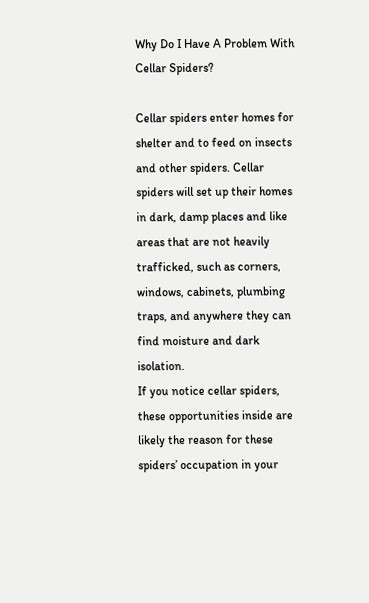Why Do I Have A Problem With Cellar Spiders?

Cellar spiders enter homes for shelter and to feed on insects and other spiders. Cellar spiders will set up their homes in dark, damp places and like areas that are not heavily trafficked, such as corners, windows, cabinets, plumbing traps, and anywhere they can find moisture and dark isolation.
If you notice cellar spiders, these opportunities inside are likely the reason for these spiders’ occupation in your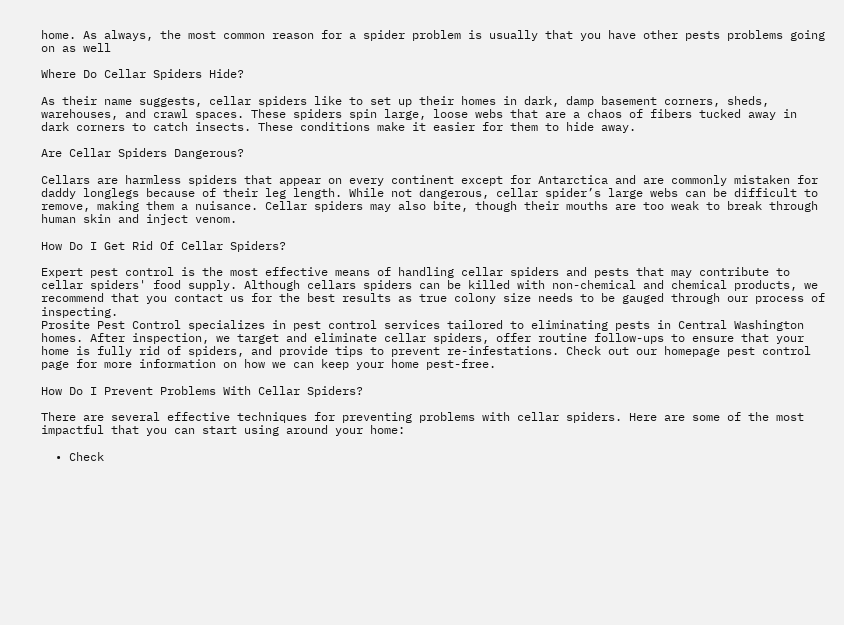home. As always, the most common reason for a spider problem is usually that you have other pests problems going on as well

Where Do Cellar Spiders Hide?

As their name suggests, cellar spiders like to set up their homes in dark, damp basement corners, sheds, warehouses, and crawl spaces. These spiders spin large, loose webs that are a chaos of fibers tucked away in dark corners to catch insects. These conditions make it easier for them to hide away.

Are Cellar Spiders Dangerous?

Cellars are harmless spiders that appear on every continent except for Antarctica and are commonly mistaken for daddy longlegs because of their leg length. While not dangerous, cellar spider’s large webs can be difficult to remove, making them a nuisance. Cellar spiders may also bite, though their mouths are too weak to break through human skin and inject venom.

How Do I Get Rid Of Cellar Spiders?

Expert pest control is the most effective means of handling cellar spiders and pests that may contribute to cellar spiders' food supply. Although cellars spiders can be killed with non-chemical and chemical products, we recommend that you contact us for the best results as true colony size needs to be gauged through our process of inspecting.
Prosite Pest Control specializes in pest control services tailored to eliminating pests in Central Washington homes. After inspection, we target and eliminate cellar spiders, offer routine follow-ups to ensure that your home is fully rid of spiders, and provide tips to prevent re-infestations. Check out our homepage pest control page for more information on how we can keep your home pest-free.

How Do I Prevent Problems With Cellar Spiders?

There are several effective techniques for preventing problems with cellar spiders. Here are some of the most impactful that you can start using around your home:

  • Check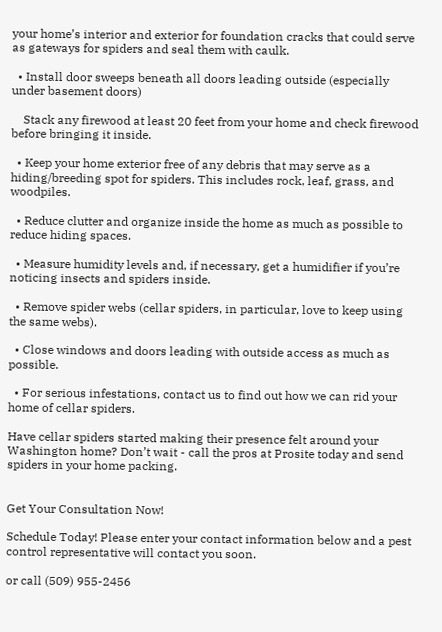your home’s interior and exterior for foundation cracks that could serve as gateways for spiders and seal them with caulk.

  • Install door sweeps beneath all doors leading outside (especially under basement doors)

    Stack any firewood at least 20 feet from your home and check firewood before bringing it inside.

  • Keep your home exterior free of any debris that may serve as a hiding/breeding spot for spiders. This includes rock, leaf, grass, and woodpiles.

  • Reduce clutter and organize inside the home as much as possible to reduce hiding spaces.

  • Measure humidity levels and, if necessary, get a humidifier if you’re noticing insects and spiders inside.

  • Remove spider webs (cellar spiders, in particular, love to keep using the same webs).

  • Close windows and doors leading with outside access as much as possible.

  • For serious infestations, contact us to find out how we can rid your home of cellar spiders.

Have cellar spiders started making their presence felt around your Washington home? Don’t wait - call the pros at Prosite today and send spiders in your home packing.


Get Your Consultation Now!

Schedule Today! Please enter your contact information below and a pest control representative will contact you soon.

or call (509) 955-2456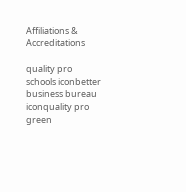Affiliations & Accreditations

quality pro schools iconbetter business bureau iconquality pro green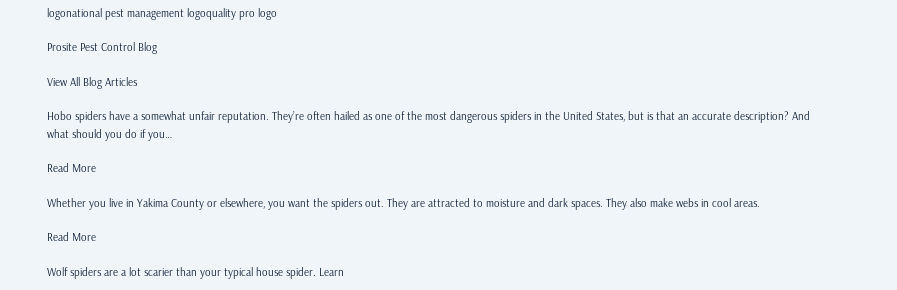logonational pest management logoquality pro logo

Prosite Pest Control Blog

View All Blog Articles

Hobo spiders have a somewhat unfair reputation. They’re often hailed as one of the most dangerous spiders in the United States, but is that an accurate description? And what should you do if you…

Read More

Whether you live in Yakima County or elsewhere, you want the spiders out. They are attracted to moisture and dark spaces. They also make webs in cool areas.

Read More

Wolf spiders are a lot scarier than your typical house spider. Learn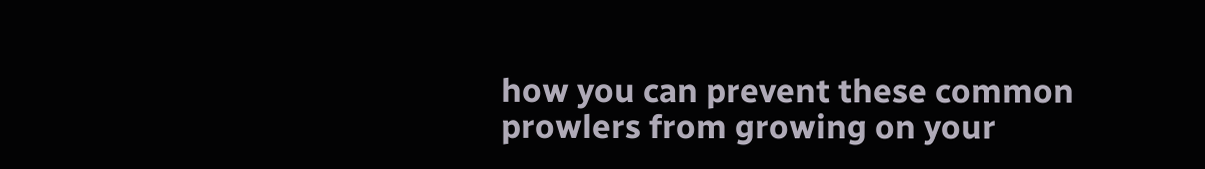how you can prevent these common prowlers from growing on your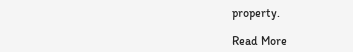property.

Read More